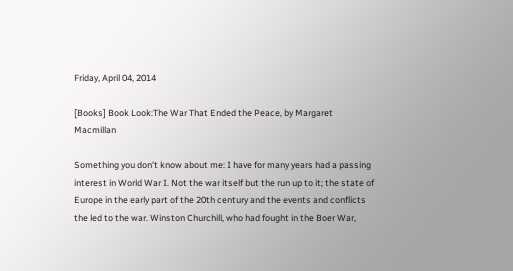Friday, April 04, 2014

[Books] Book Look:The War That Ended the Peace, by Margaret Macmillan

Something you don't know about me: I have for many years had a passing interest in World War I. Not the war itself but the run up to it; the state of Europe in the early part of the 20th century and the events and conflicts the led to the war. Winston Churchill, who had fought in the Boer War,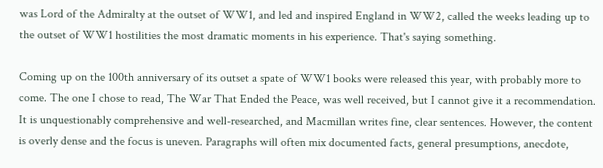was Lord of the Admiralty at the outset of WW1, and led and inspired England in WW2, called the weeks leading up to the outset of WW1 hostilities the most dramatic moments in his experience. That's saying something.

Coming up on the 100th anniversary of its outset a spate of WW1 books were released this year, with probably more to come. The one I chose to read, The War That Ended the Peace, was well received, but I cannot give it a recommendation. It is unquestionably comprehensive and well-researched, and Macmillan writes fine, clear sentences. However, the content is overly dense and the focus is uneven. Paragraphs will often mix documented facts, general presumptions, anecdote,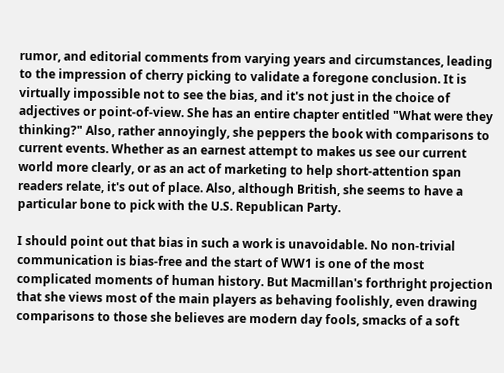rumor, and editorial comments from varying years and circumstances, leading to the impression of cherry picking to validate a foregone conclusion. It is virtually impossible not to see the bias, and it's not just in the choice of adjectives or point-of-view. She has an entire chapter entitled "What were they thinking?" Also, rather annoyingly, she peppers the book with comparisons to current events. Whether as an earnest attempt to makes us see our current world more clearly, or as an act of marketing to help short-attention span readers relate, it's out of place. Also, although British, she seems to have a particular bone to pick with the U.S. Republican Party.

I should point out that bias in such a work is unavoidable. No non-trivial communication is bias-free and the start of WW1 is one of the most complicated moments of human history. But Macmillan's forthright projection that she views most of the main players as behaving foolishly, even drawing comparisons to those she believes are modern day fools, smacks of a soft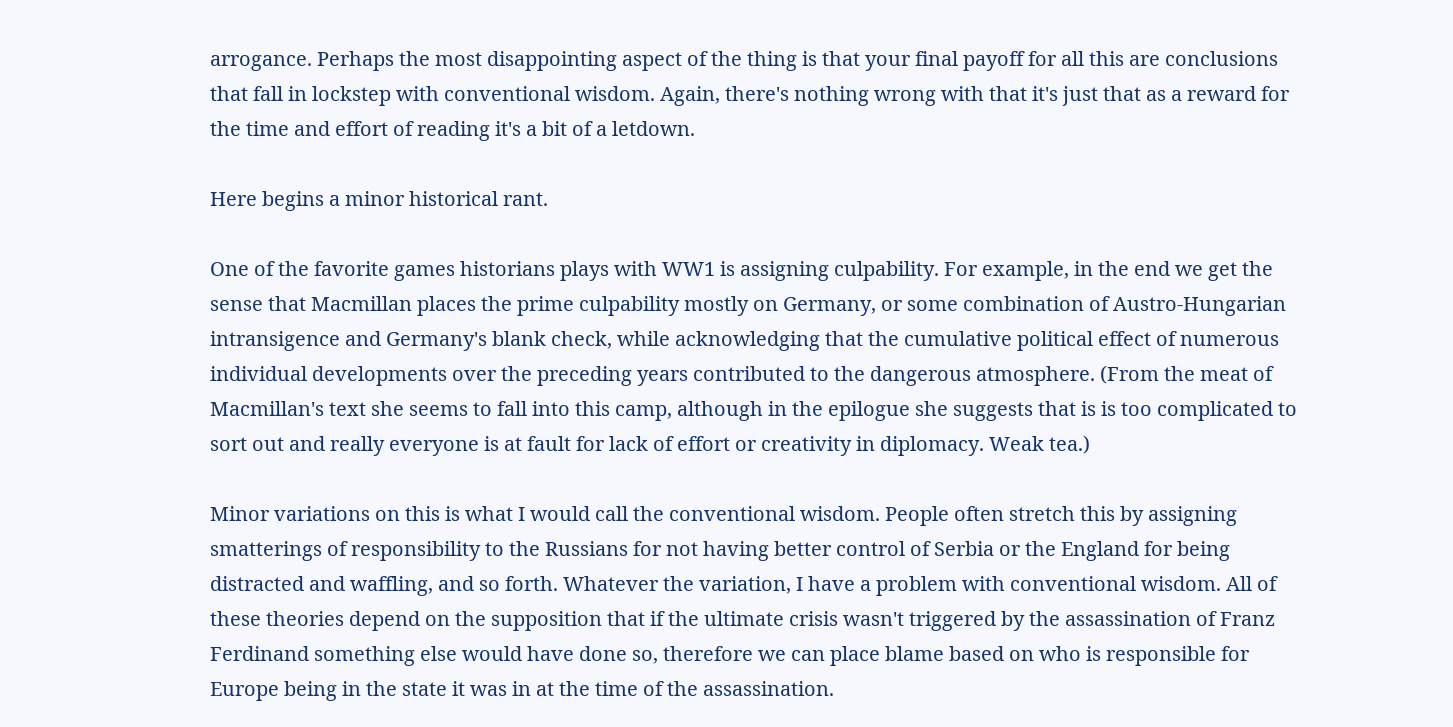arrogance. Perhaps the most disappointing aspect of the thing is that your final payoff for all this are conclusions that fall in lockstep with conventional wisdom. Again, there's nothing wrong with that it's just that as a reward for the time and effort of reading it's a bit of a letdown.

Here begins a minor historical rant.

One of the favorite games historians plays with WW1 is assigning culpability. For example, in the end we get the sense that Macmillan places the prime culpability mostly on Germany, or some combination of Austro-Hungarian intransigence and Germany's blank check, while acknowledging that the cumulative political effect of numerous individual developments over the preceding years contributed to the dangerous atmosphere. (From the meat of Macmillan's text she seems to fall into this camp, although in the epilogue she suggests that is is too complicated to sort out and really everyone is at fault for lack of effort or creativity in diplomacy. Weak tea.)

Minor variations on this is what I would call the conventional wisdom. People often stretch this by assigning smatterings of responsibility to the Russians for not having better control of Serbia or the England for being distracted and waffling, and so forth. Whatever the variation, I have a problem with conventional wisdom. All of these theories depend on the supposition that if the ultimate crisis wasn't triggered by the assassination of Franz Ferdinand something else would have done so, therefore we can place blame based on who is responsible for Europe being in the state it was in at the time of the assassination.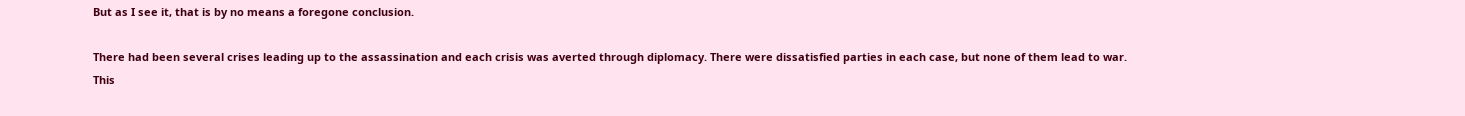But as I see it, that is by no means a foregone conclusion.

There had been several crises leading up to the assassination and each crisis was averted through diplomacy. There were dissatisfied parties in each case, but none of them lead to war. This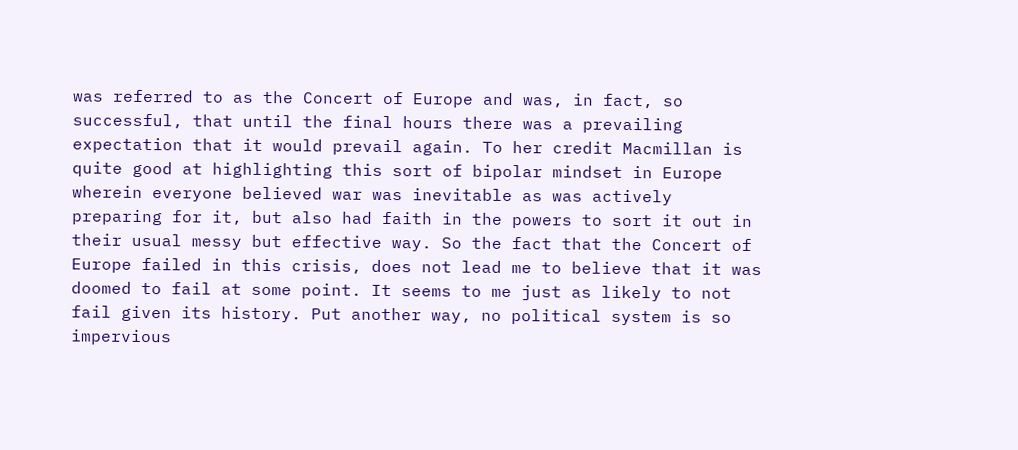was referred to as the Concert of Europe and was, in fact, so successful, that until the final hours there was a prevailing expectation that it would prevail again. To her credit Macmillan is quite good at highlighting this sort of bipolar mindset in Europe wherein everyone believed war was inevitable as was actively preparing for it, but also had faith in the powers to sort it out in their usual messy but effective way. So the fact that the Concert of Europe failed in this crisis, does not lead me to believe that it was doomed to fail at some point. It seems to me just as likely to not fail given its history. Put another way, no political system is so impervious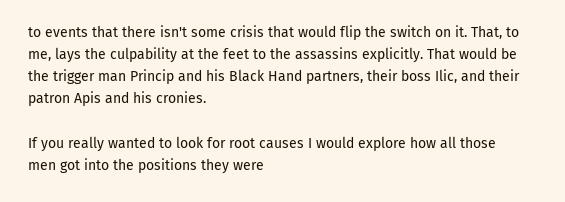to events that there isn't some crisis that would flip the switch on it. That, to me, lays the culpability at the feet to the assassins explicitly. That would be the trigger man Princip and his Black Hand partners, their boss Ilic, and their patron Apis and his cronies.

If you really wanted to look for root causes I would explore how all those men got into the positions they were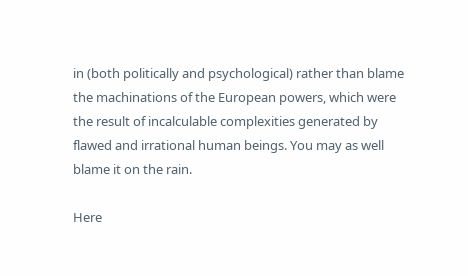in (both politically and psychological) rather than blame the machinations of the European powers, which were the result of incalculable complexities generated by flawed and irrational human beings. You may as well blame it on the rain.

Here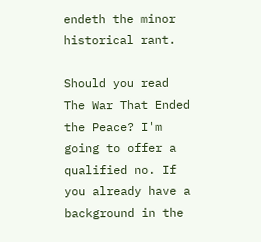endeth the minor historical rant.

Should you read The War That Ended the Peace? I'm going to offer a qualified no. If you already have a background in the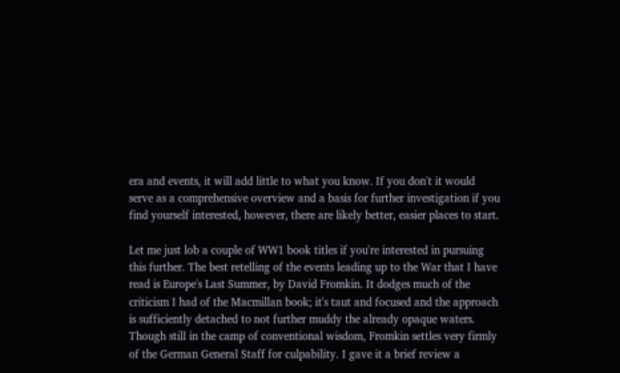era and events, it will add little to what you know. If you don't it would serve as a comprehensive overview and a basis for further investigation if you find yourself interested, however, there are likely better, easier places to start.

Let me just lob a couple of WW1 book titles if you're interested in pursuing this further. The best retelling of the events leading up to the War that I have read is Europe's Last Summer, by David Fromkin. It dodges much of the criticism I had of the Macmillan book; it's taut and focused and the approach is sufficiently detached to not further muddy the already opaque waters. Though still in the camp of conventional wisdom, Fromkin settles very firmly of the German General Staff for culpability. I gave it a brief review a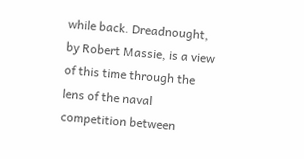while back. Dreadnought, by Robert Massie, is a view of this time through the lens of the naval competition between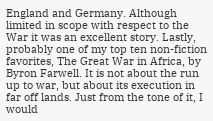England and Germany. Although limited in scope with respect to the War it was an excellent story. Lastly, probably one of my top ten non-fiction favorites, The Great War in Africa, by Byron Farwell. It is not about the run up to war, but about its execution in far off lands. Just from the tone of it, I would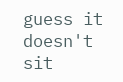guess it doesn't sit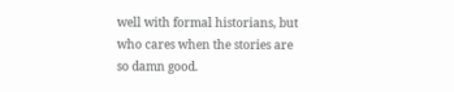well with formal historians, but who cares when the stories are so damn good.